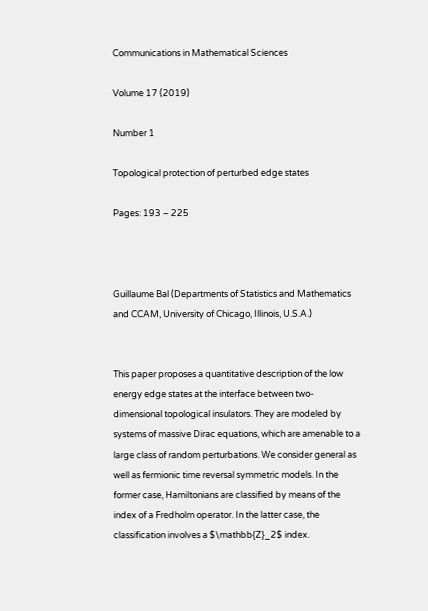Communications in Mathematical Sciences

Volume 17 (2019)

Number 1

Topological protection of perturbed edge states

Pages: 193 – 225



Guillaume Bal (Departments of Statistics and Mathematics and CCAM, University of Chicago, Illinois, U.S.A.)


This paper proposes a quantitative description of the low energy edge states at the interface between two-dimensional topological insulators. They are modeled by systems of massive Dirac equations, which are amenable to a large class of random perturbations. We consider general as well as fermionic time reversal symmetric models. In the former case, Hamiltonians are classified by means of the index of a Fredholm operator. In the latter case, the classification involves a $\mathbb{Z}_2$ index.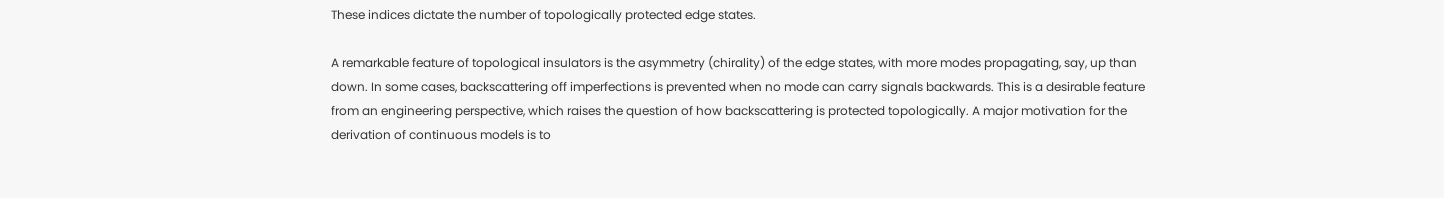These indices dictate the number of topologically protected edge states.

A remarkable feature of topological insulators is the asymmetry (chirality) of the edge states, with more modes propagating, say, up than down. In some cases, backscattering off imperfections is prevented when no mode can carry signals backwards. This is a desirable feature from an engineering perspective, which raises the question of how backscattering is protected topologically. A major motivation for the derivation of continuous models is to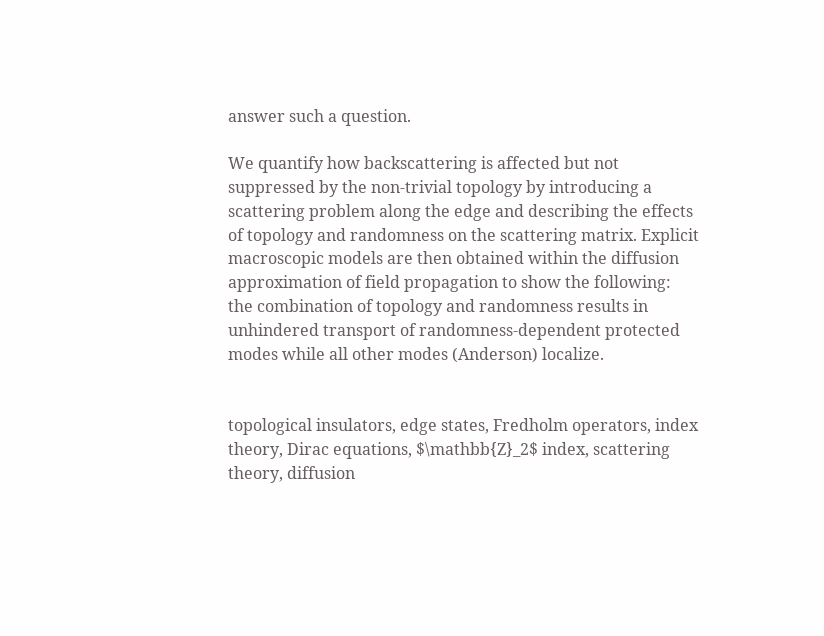answer such a question.

We quantify how backscattering is affected but not suppressed by the non-trivial topology by introducing a scattering problem along the edge and describing the effects of topology and randomness on the scattering matrix. Explicit macroscopic models are then obtained within the diffusion approximation of field propagation to show the following: the combination of topology and randomness results in unhindered transport of randomness-dependent protected modes while all other modes (Anderson) localize.


topological insulators, edge states, Fredholm operators, index theory, Dirac equations, $\mathbb{Z}_2$ index, scattering theory, diffusion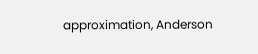approximation, Anderson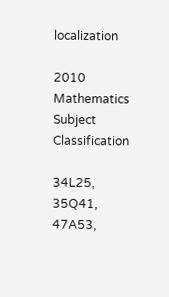localization

2010 Mathematics Subject Classification

34L25, 35Q41, 47A53,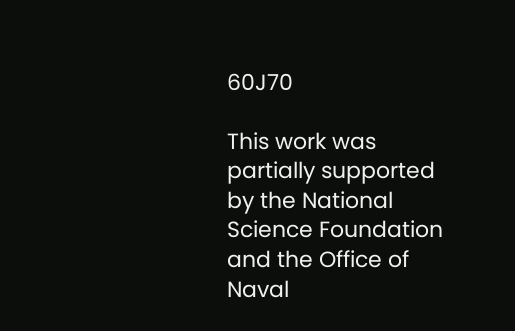60J70

This work was partially supported by the National Science Foundation and the Office of Naval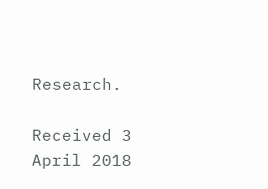Research.

Received 3 April 2018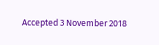Accepted 3 November 2018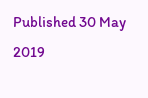Published 30 May 2019